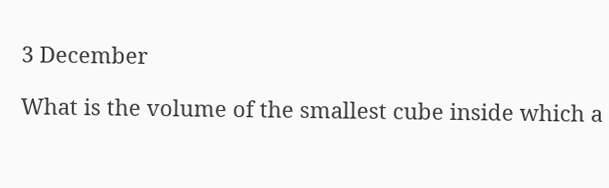3 December

What is the volume of the smallest cube inside which a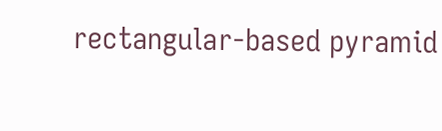rectangular-based pyramid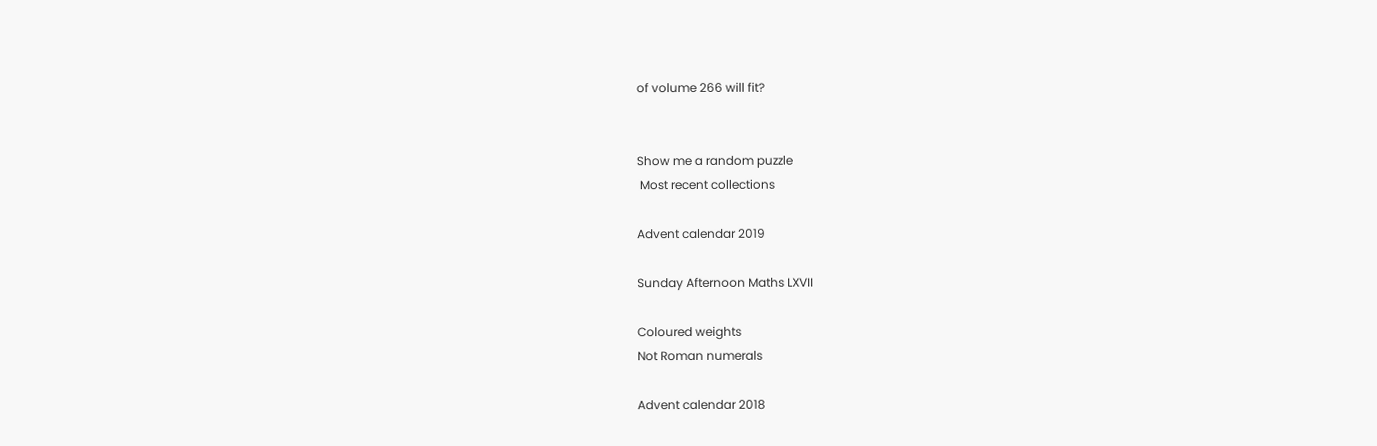of volume 266 will fit?


Show me a random puzzle
 Most recent collections

Advent calendar 2019

Sunday Afternoon Maths LXVII

Coloured weights
Not Roman numerals

Advent calendar 2018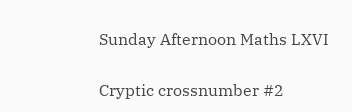Sunday Afternoon Maths LXVI

Cryptic crossnumber #2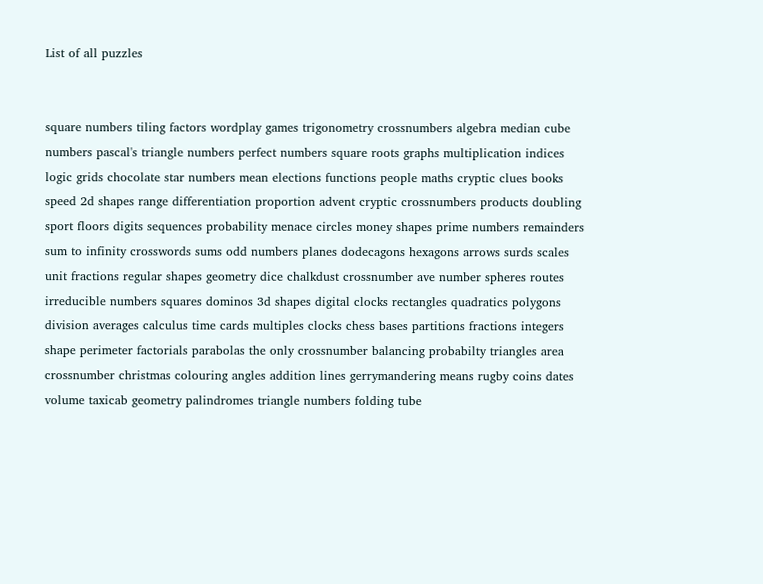List of all puzzles


square numbers tiling factors wordplay games trigonometry crossnumbers algebra median cube numbers pascal's triangle numbers perfect numbers square roots graphs multiplication indices logic grids chocolate star numbers mean elections functions people maths cryptic clues books speed 2d shapes range differentiation proportion advent cryptic crossnumbers products doubling sport floors digits sequences probability menace circles money shapes prime numbers remainders sum to infinity crosswords sums odd numbers planes dodecagons hexagons arrows surds scales unit fractions regular shapes geometry dice chalkdust crossnumber ave number spheres routes irreducible numbers squares dominos 3d shapes digital clocks rectangles quadratics polygons division averages calculus time cards multiples clocks chess bases partitions fractions integers shape perimeter factorials parabolas the only crossnumber balancing probabilty triangles area crossnumber christmas colouring angles addition lines gerrymandering means rugby coins dates volume taxicab geometry palindromes triangle numbers folding tube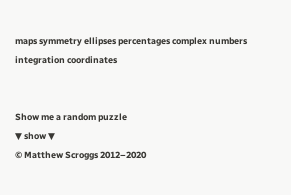maps symmetry ellipses percentages complex numbers integration coordinates


Show me a random puzzle
▼ show ▼
© Matthew Scroggs 2012–2020